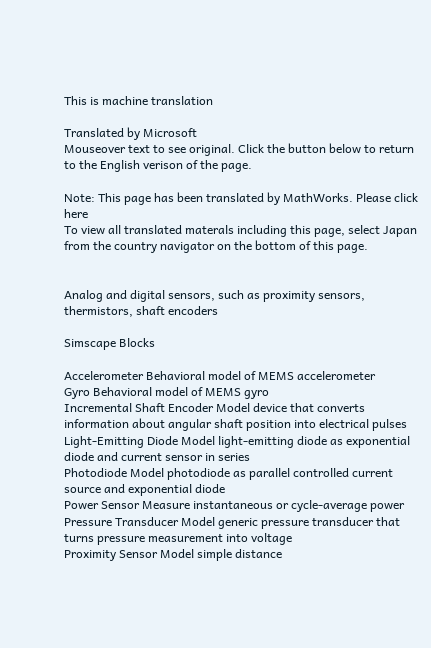This is machine translation

Translated by Microsoft
Mouseover text to see original. Click the button below to return to the English verison of the page.

Note: This page has been translated by MathWorks. Please click here
To view all translated materals including this page, select Japan from the country navigator on the bottom of this page.


Analog and digital sensors, such as proximity sensors, thermistors, shaft encoders

Simscape Blocks

Accelerometer Behavioral model of MEMS accelerometer
Gyro Behavioral model of MEMS gyro
Incremental Shaft Encoder Model device that converts information about angular shaft position into electrical pulses
Light-Emitting Diode Model light-emitting diode as exponential diode and current sensor in series
Photodiode Model photodiode as parallel controlled current source and exponential diode
Power Sensor Measure instantaneous or cycle-average power
Pressure Transducer Model generic pressure transducer that turns pressure measurement into voltage
Proximity Sensor Model simple distance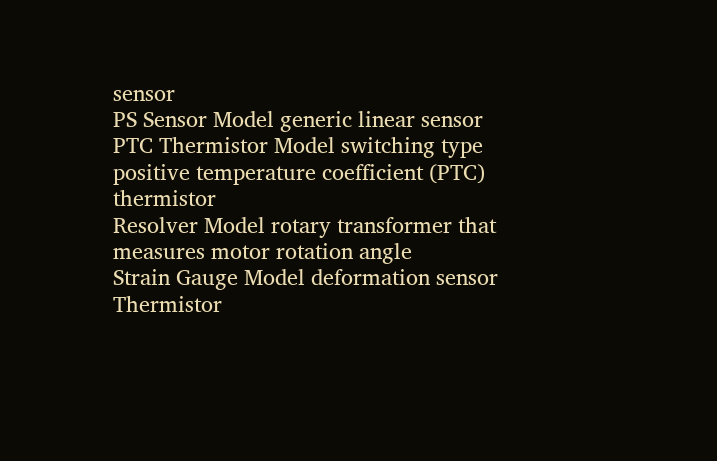sensor
PS Sensor Model generic linear sensor
PTC Thermistor Model switching type positive temperature coefficient (PTC) thermistor
Resolver Model rotary transformer that measures motor rotation angle
Strain Gauge Model deformation sensor
Thermistor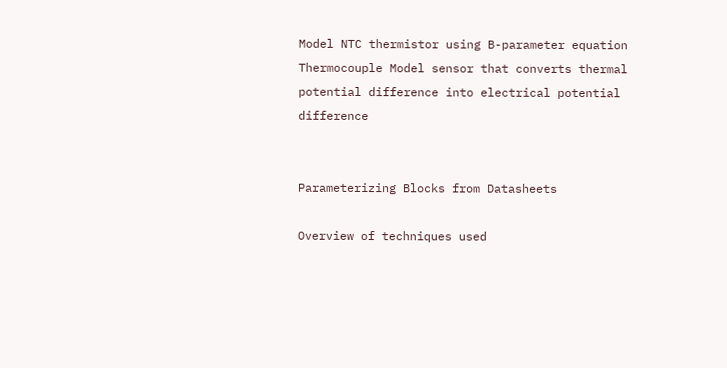Model NTC thermistor using B-parameter equation
Thermocouple Model sensor that converts thermal potential difference into electrical potential difference


Parameterizing Blocks from Datasheets

Overview of techniques used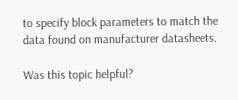to specify block parameters to match the data found on manufacturer datasheets.

Was this topic helpful?